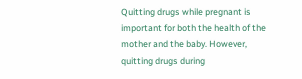Quitting drugs while pregnant is important for both the health of the mother and the baby. However, quitting drugs during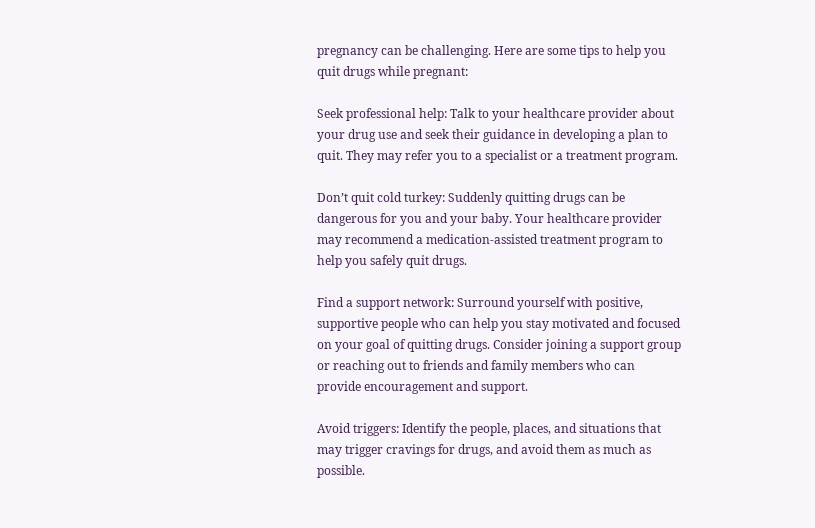pregnancy can be challenging. Here are some tips to help you quit drugs while pregnant:

Seek professional help: Talk to your healthcare provider about your drug use and seek their guidance in developing a plan to quit. They may refer you to a specialist or a treatment program.

Don’t quit cold turkey: Suddenly quitting drugs can be dangerous for you and your baby. Your healthcare provider may recommend a medication-assisted treatment program to help you safely quit drugs.

Find a support network: Surround yourself with positive, supportive people who can help you stay motivated and focused on your goal of quitting drugs. Consider joining a support group or reaching out to friends and family members who can provide encouragement and support.

Avoid triggers: Identify the people, places, and situations that may trigger cravings for drugs, and avoid them as much as possible.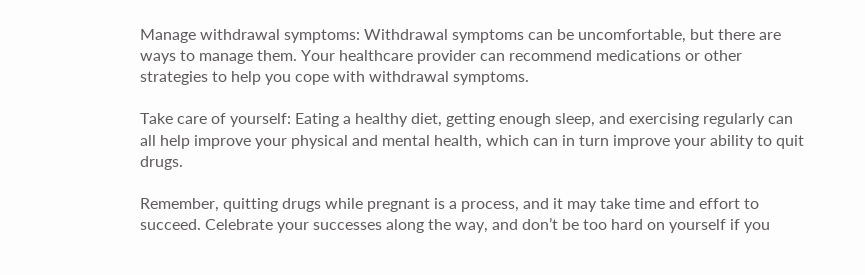Manage withdrawal symptoms: Withdrawal symptoms can be uncomfortable, but there are ways to manage them. Your healthcare provider can recommend medications or other strategies to help you cope with withdrawal symptoms.

Take care of yourself: Eating a healthy diet, getting enough sleep, and exercising regularly can all help improve your physical and mental health, which can in turn improve your ability to quit drugs.

Remember, quitting drugs while pregnant is a process, and it may take time and effort to succeed. Celebrate your successes along the way, and don’t be too hard on yourself if you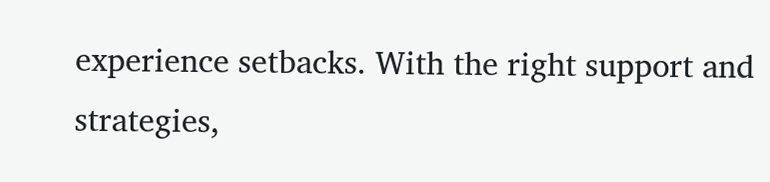experience setbacks. With the right support and strategies,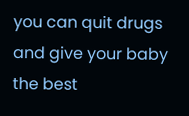you can quit drugs and give your baby the best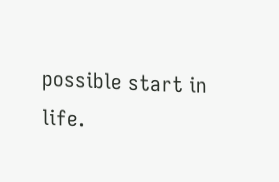possible start in life.